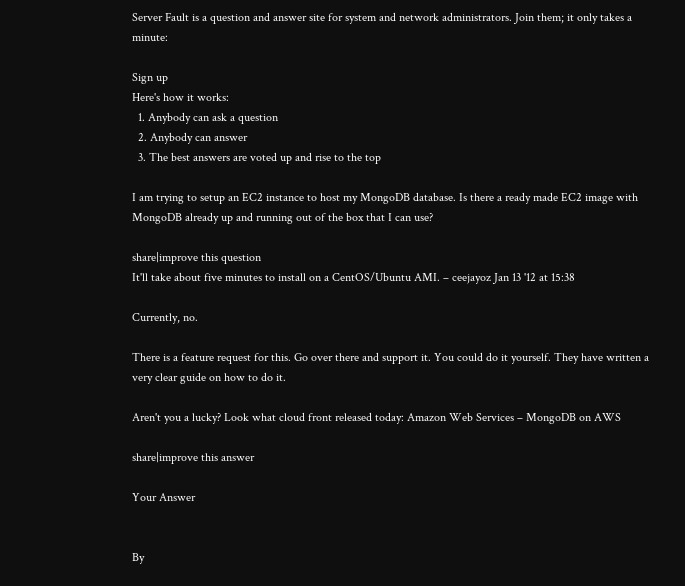Server Fault is a question and answer site for system and network administrators. Join them; it only takes a minute:

Sign up
Here's how it works:
  1. Anybody can ask a question
  2. Anybody can answer
  3. The best answers are voted up and rise to the top

I am trying to setup an EC2 instance to host my MongoDB database. Is there a ready made EC2 image with MongoDB already up and running out of the box that I can use?

share|improve this question
It'll take about five minutes to install on a CentOS/Ubuntu AMI. – ceejayoz Jan 13 '12 at 15:38

Currently, no.

There is a feature request for this. Go over there and support it. You could do it yourself. They have written a very clear guide on how to do it.

Aren't you a lucky? Look what cloud front released today: Amazon Web Services – MongoDB on AWS

share|improve this answer

Your Answer


By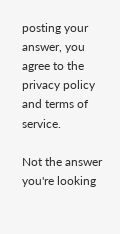posting your answer, you agree to the privacy policy and terms of service.

Not the answer you're looking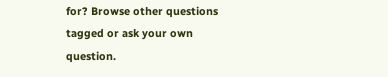for? Browse other questions tagged or ask your own question.